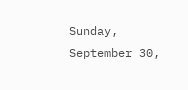Sunday, September 30,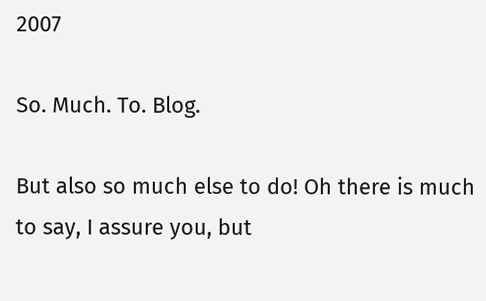2007

So. Much. To. Blog.

But also so much else to do! Oh there is much to say, I assure you, but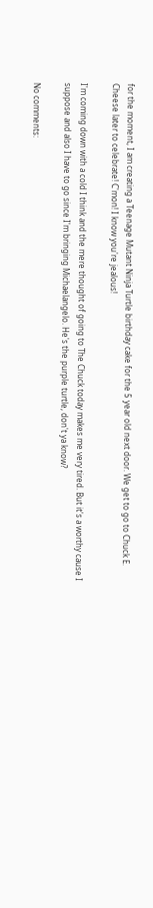for the moment, I am creating a Teenage Mutant Ninja Turtle birthday cake for the 5 year old next door. We get to go to Chuck E. Cheese later to celebrate! C'mon! I know you're jealous!

I'm coming down with a cold I think and the mere thought of going to The Chuck today makes me very tired. But it's a worthy cause I suppose and also I have to go since I'm bringing Michaelangelo. He's the purple turtle, don't ya know?

No comments: